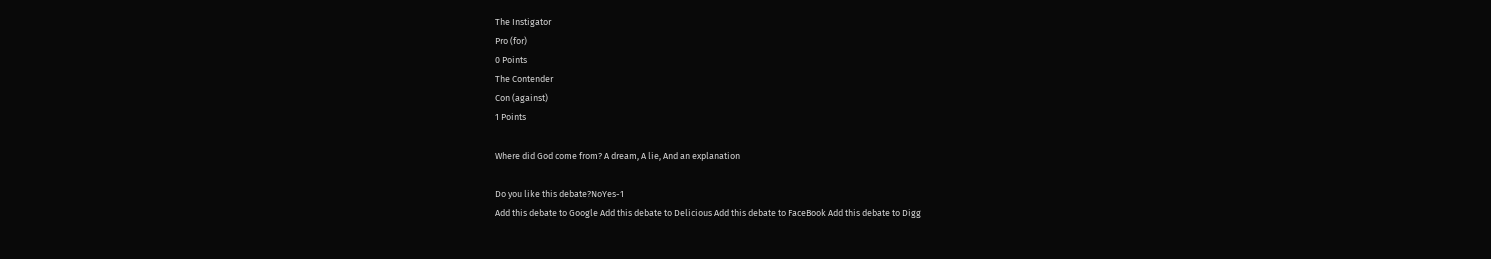The Instigator
Pro (for)
0 Points
The Contender
Con (against)
1 Points

Where did God come from? A dream, A lie, And an explanation

Do you like this debate?NoYes-1
Add this debate to Google Add this debate to Delicious Add this debate to FaceBook Add this debate to Digg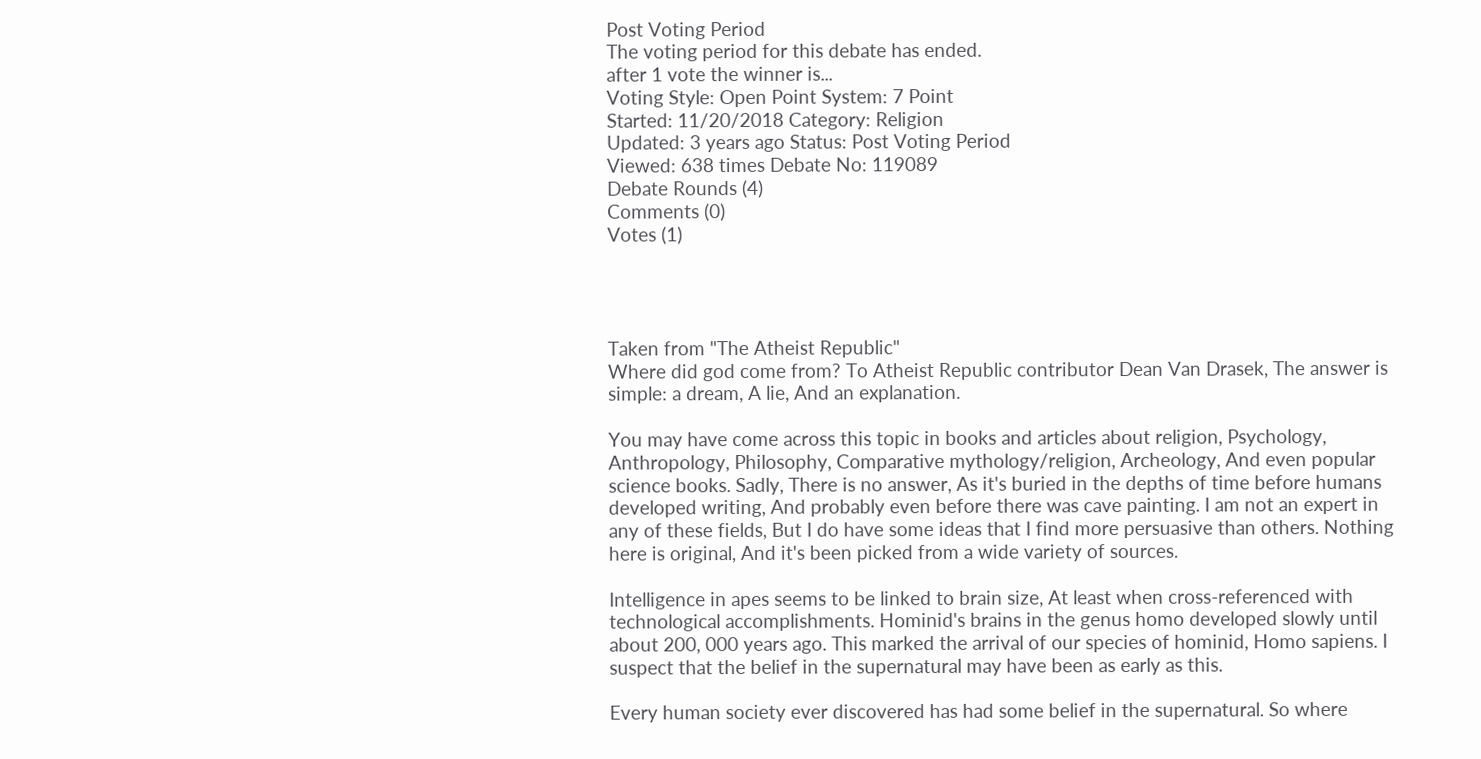Post Voting Period
The voting period for this debate has ended.
after 1 vote the winner is...
Voting Style: Open Point System: 7 Point
Started: 11/20/2018 Category: Religion
Updated: 3 years ago Status: Post Voting Period
Viewed: 638 times Debate No: 119089
Debate Rounds (4)
Comments (0)
Votes (1)




Taken from "The Atheist Republic"
Where did god come from? To Atheist Republic contributor Dean Van Drasek, The answer is simple: a dream, A lie, And an explanation.

You may have come across this topic in books and articles about religion, Psychology, Anthropology, Philosophy, Comparative mythology/religion, Archeology, And even popular science books. Sadly, There is no answer, As it's buried in the depths of time before humans developed writing, And probably even before there was cave painting. I am not an expert in any of these fields, But I do have some ideas that I find more persuasive than others. Nothing here is original, And it's been picked from a wide variety of sources.

Intelligence in apes seems to be linked to brain size, At least when cross-referenced with technological accomplishments. Hominid's brains in the genus homo developed slowly until about 200, 000 years ago. This marked the arrival of our species of hominid, Homo sapiens. I suspect that the belief in the supernatural may have been as early as this.

Every human society ever discovered has had some belief in the supernatural. So where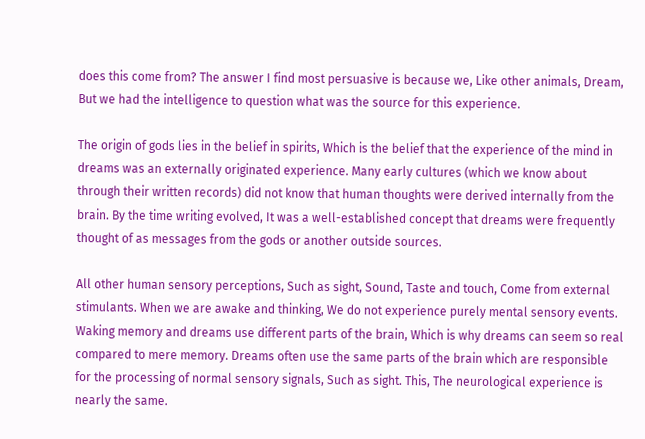does this come from? The answer I find most persuasive is because we, Like other animals, Dream, But we had the intelligence to question what was the source for this experience.

The origin of gods lies in the belief in spirits, Which is the belief that the experience of the mind in dreams was an externally originated experience. Many early cultures (which we know about through their written records) did not know that human thoughts were derived internally from the brain. By the time writing evolved, It was a well-established concept that dreams were frequently thought of as messages from the gods or another outside sources.

All other human sensory perceptions, Such as sight, Sound, Taste and touch, Come from external stimulants. When we are awake and thinking, We do not experience purely mental sensory events. Waking memory and dreams use different parts of the brain, Which is why dreams can seem so real compared to mere memory. Dreams often use the same parts of the brain which are responsible for the processing of normal sensory signals, Such as sight. This, The neurological experience is nearly the same.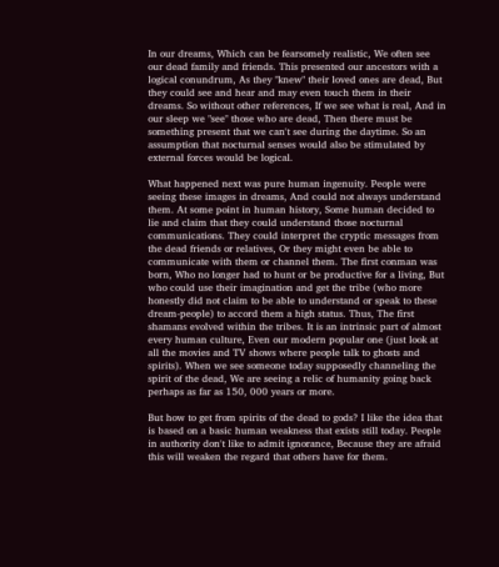In our dreams, Which can be fearsomely realistic, We often see our dead family and friends. This presented our ancestors with a logical conundrum, As they "knew" their loved ones are dead, But they could see and hear and may even touch them in their dreams. So without other references, If we see what is real, And in our sleep we "see" those who are dead, Then there must be something present that we can't see during the daytime. So an assumption that nocturnal senses would also be stimulated by external forces would be logical.

What happened next was pure human ingenuity. People were seeing these images in dreams, And could not always understand them. At some point in human history, Some human decided to lie and claim that they could understand those nocturnal communications. They could interpret the cryptic messages from the dead friends or relatives, Or they might even be able to communicate with them or channel them. The first conman was born, Who no longer had to hunt or be productive for a living, But who could use their imagination and get the tribe (who more honestly did not claim to be able to understand or speak to these dream-people) to accord them a high status. Thus, The first shamans evolved within the tribes. It is an intrinsic part of almost every human culture, Even our modern popular one (just look at all the movies and TV shows where people talk to ghosts and spirits). When we see someone today supposedly channeling the spirit of the dead, We are seeing a relic of humanity going back perhaps as far as 150, 000 years or more.

But how to get from spirits of the dead to gods? I like the idea that is based on a basic human weakness that exists still today. People in authority don't like to admit ignorance, Because they are afraid this will weaken the regard that others have for them.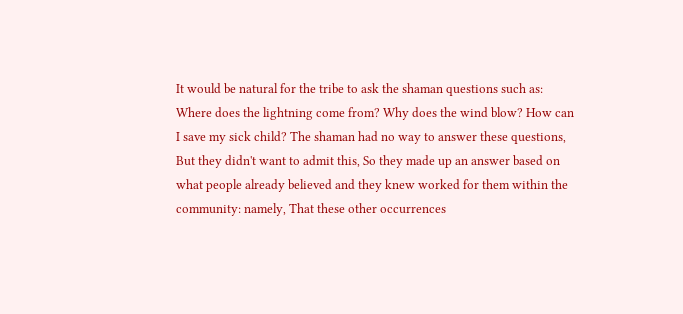It would be natural for the tribe to ask the shaman questions such as: Where does the lightning come from? Why does the wind blow? How can I save my sick child? The shaman had no way to answer these questions, But they didn't want to admit this, So they made up an answer based on what people already believed and they knew worked for them within the community: namely, That these other occurrences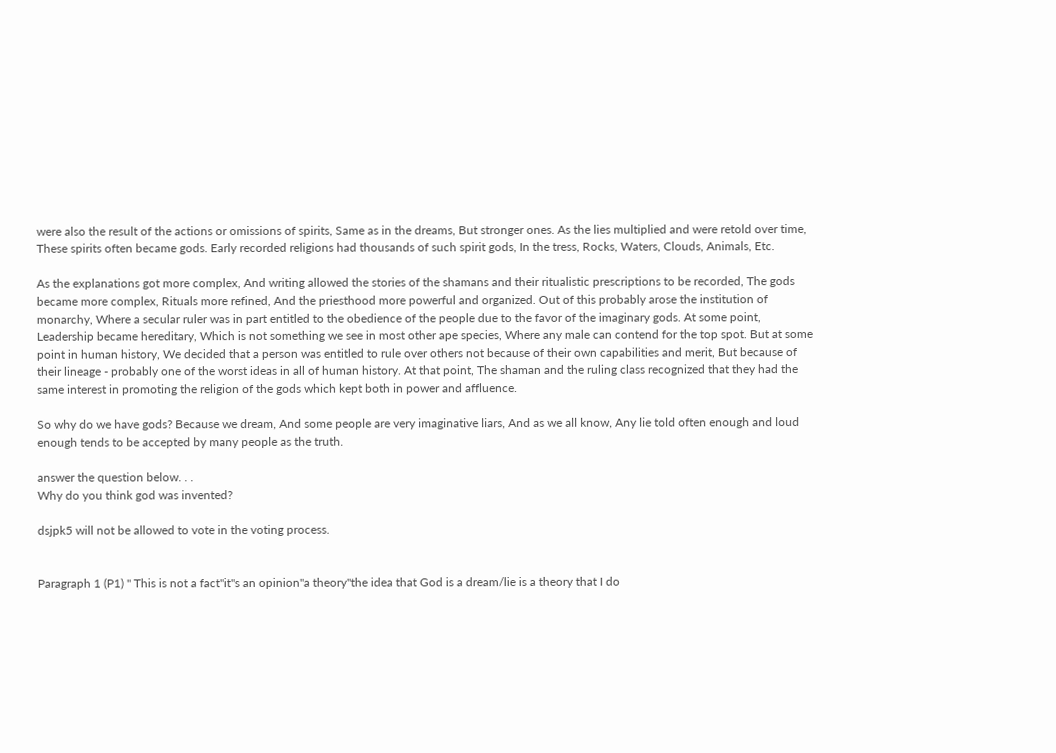were also the result of the actions or omissions of spirits, Same as in the dreams, But stronger ones. As the lies multiplied and were retold over time, These spirits often became gods. Early recorded religions had thousands of such spirit gods, In the tress, Rocks, Waters, Clouds, Animals, Etc.

As the explanations got more complex, And writing allowed the stories of the shamans and their ritualistic prescriptions to be recorded, The gods became more complex, Rituals more refined, And the priesthood more powerful and organized. Out of this probably arose the institution of monarchy, Where a secular ruler was in part entitled to the obedience of the people due to the favor of the imaginary gods. At some point, Leadership became hereditary, Which is not something we see in most other ape species, Where any male can contend for the top spot. But at some point in human history, We decided that a person was entitled to rule over others not because of their own capabilities and merit, But because of their lineage - probably one of the worst ideas in all of human history. At that point, The shaman and the ruling class recognized that they had the same interest in promoting the religion of the gods which kept both in power and affluence.

So why do we have gods? Because we dream, And some people are very imaginative liars, And as we all know, Any lie told often enough and loud enough tends to be accepted by many people as the truth.

answer the question below. . .
Why do you think god was invented?

dsjpk5 will not be allowed to vote in the voting process.


Paragraph 1 (P1) " This is not a fact"it"s an opinion"a theory"the idea that God is a dream/lie is a theory that I do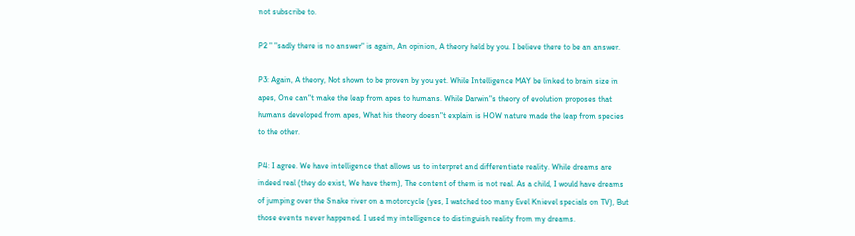not subscribe to.

P2 " "sadly there is no answer" is again, An opinion, A theory held by you. I believe there to be an answer.

P3: Again, A theory, Not shown to be proven by you yet. While Intelligence MAY be linked to brain size in apes, One can"t make the leap from apes to humans. While Darwin"s theory of evolution proposes that humans developed from apes, What his theory doesn"t explain is HOW nature made the leap from species to the other.

P4: I agree. We have intelligence that allows us to interpret and differentiate reality. While dreams are indeed real (they do exist, We have them), The content of them is not real. As a child, I would have dreams of jumping over the Snake river on a motorcycle (yes, I watched too many Evel Knievel specials on TV), But those events never happened. I used my intelligence to distinguish reality from my dreams.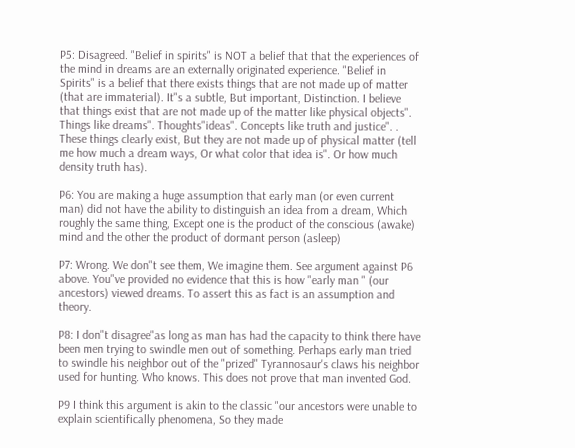P5: Disagreed. "Belief in spirits" is NOT a belief that that the experiences of the mind in dreams are an externally originated experience. "Belief in Spirits" is a belief that there exists things that are not made up of matter (that are immaterial). It"s a subtle, But important, Distinction. I believe that things exist that are not made up of the matter like physical objects". Things like dreams". Thoughts"ideas". Concepts like truth and justice". . These things clearly exist, But they are not made up of physical matter (tell me how much a dream ways, Or what color that idea is". Or how much density truth has).

P6: You are making a huge assumption that early man (or even current man) did not have the ability to distinguish an idea from a dream, Which roughly the same thing, Except one is the product of the conscious (awake) mind and the other the product of dormant person (asleep)

P7: Wrong. We don"t see them, We imagine them. See argument against P6 above. You"ve provided no evidence that this is how "early man " (our ancestors) viewed dreams. To assert this as fact is an assumption and theory.

P8: I don"t disagree"as long as man has had the capacity to think there have been men trying to swindle men out of something. Perhaps early man tried to swindle his neighbor out of the "prized" Tyrannosaur's claws his neighbor used for hunting. Who knows. This does not prove that man invented God.

P9 I think this argument is akin to the classic "our ancestors were unable to explain scientifically phenomena, So they made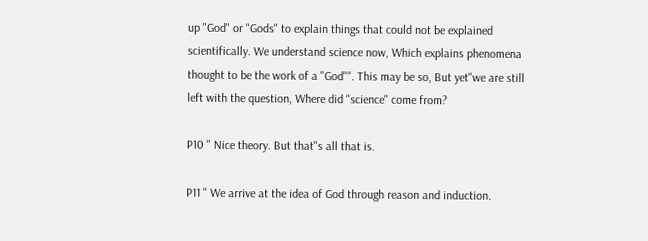up "God" or "Gods" to explain things that could not be explained scientifically. We understand science now, Which explains phenomena thought to be the work of a "God"". This may be so, But yet"we are still left with the question, Where did "science" come from?

P10 " Nice theory. But that"s all that is.

P11 " We arrive at the idea of God through reason and induction.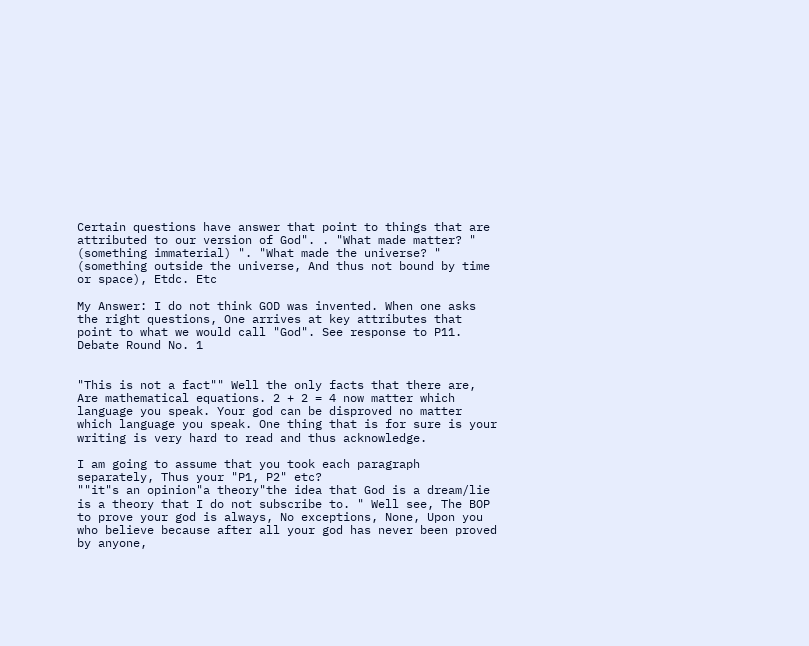Certain questions have answer that point to things that are attributed to our version of God". . "What made matter? " (something immaterial) ". "What made the universe? " (something outside the universe, And thus not bound by time or space), Etdc. Etc

My Answer: I do not think GOD was invented. When one asks the right questions, One arrives at key attributes that point to what we would call "God". See response to P11.
Debate Round No. 1


"This is not a fact"" Well the only facts that there are, Are mathematical equations. 2 + 2 = 4 now matter which language you speak. Your god can be disproved no matter which language you speak. One thing that is for sure is your writing is very hard to read and thus acknowledge.

I am going to assume that you took each paragraph separately, Thus your "P1, P2" etc?
""it"s an opinion"a theory"the idea that God is a dream/lie is a theory that I do not subscribe to. " Well see, The BOP to prove your god is always, No exceptions, None, Upon you who believe because after all your god has never been proved by anyone,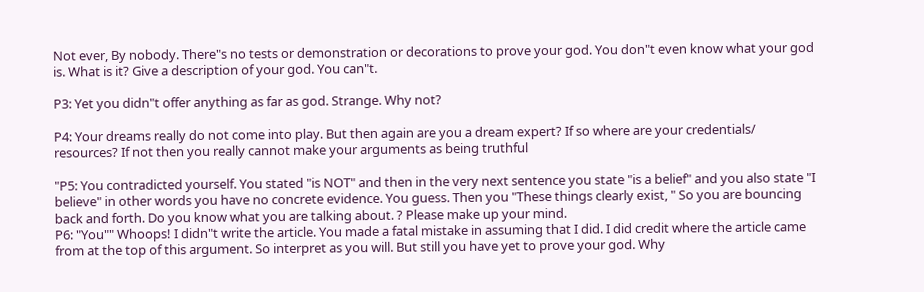Not ever, By nobody. There"s no tests or demonstration or decorations to prove your god. You don"t even know what your god is. What is it? Give a description of your god. You can"t.

P3: Yet you didn"t offer anything as far as god. Strange. Why not?

P4: Your dreams really do not come into play. But then again are you a dream expert? If so where are your credentials/ resources? If not then you really cannot make your arguments as being truthful

"P5: You contradicted yourself. You stated "is NOT" and then in the very next sentence you state "is a belief" and you also state "I believe" in other words you have no concrete evidence. You guess. Then you "These things clearly exist, " So you are bouncing back and forth. Do you know what you are talking about. ? Please make up your mind.
P6: "You"" Whoops! I didn"t write the article. You made a fatal mistake in assuming that I did. I did credit where the article came from at the top of this argument. So interpret as you will. But still you have yet to prove your god. Why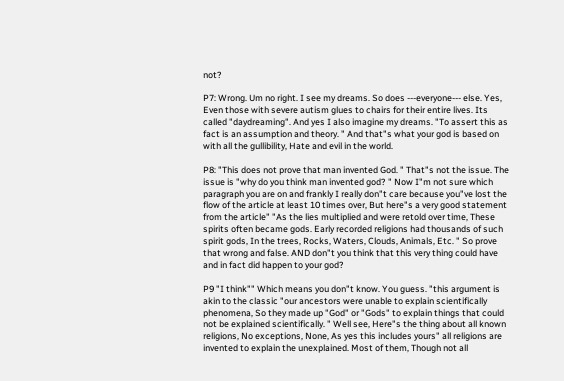not?

P7: Wrong. Um no right. I see my dreams. So does ---everyone--- else. Yes, Even those with severe autism glues to chairs for their entire lives. Its called "daydreaming". And yes I also imagine my dreams. "To assert this as fact is an assumption and theory. " And that"s what your god is based on with all the gullibility, Hate and evil in the world.

P8: "This does not prove that man invented God. " That"s not the issue. The issue is "why do you think man invented god? " Now I"m not sure which paragraph you are on and frankly I really don"t care because you"ve lost the flow of the article at least 10 times over, But here"s a very good statement from the article" "As the lies multiplied and were retold over time, These spirits often became gods. Early recorded religions had thousands of such spirit gods, In the trees, Rocks, Waters, Clouds, Animals, Etc. " So prove that wrong and false. AND don"t you think that this very thing could have and in fact did happen to your god?

P9 "I think"" Which means you don"t know. You guess. "this argument is akin to the classic "our ancestors were unable to explain scientifically phenomena, So they made up "God" or "Gods" to explain things that could not be explained scientifically. " Well see, Here"s the thing about all known religions, No exceptions, None, As yes this includes yours" all religions are invented to explain the unexplained. Most of them, Though not all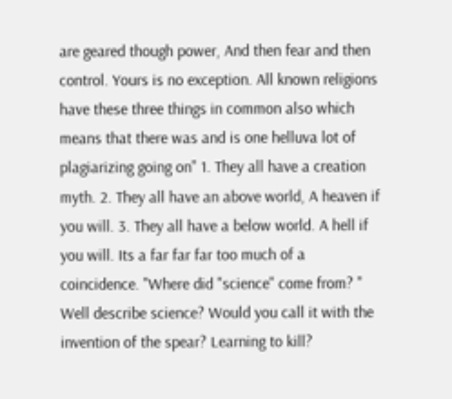are geared though power, And then fear and then control. Yours is no exception. All known religions have these three things in common also which means that there was and is one helluva lot of plagiarizing going on" 1. They all have a creation myth. 2. They all have an above world, A heaven if you will. 3. They all have a below world. A hell if you will. Its a far far far too much of a coincidence. "Where did "science" come from? " Well describe science? Would you call it with the invention of the spear? Learning to kill?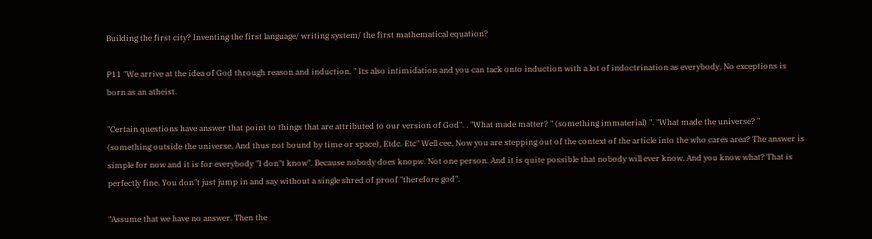Building the first city? Inventing the first language/ writing system/ the first mathematical equation?

P11 "We arrive at the idea of God through reason and induction. " Its also intimidation and you can tack onto induction with a lot of indoctrination as everybody, No exceptions is born as an atheist.

"Certain questions have answer that point to things that are attributed to our version of God". . "What made matter? " (something immaterial) ". "What made the universe? " (something outside the universe, And thus not bound by time or space), Etdc. Etc" Well cee, Now you are stepping out of the context of the article into the who cares area? The answer is simple for now and it is for everybody "I don"t know". Because nobody does knopw. Not one person. And it is quite possible that nobody will ever know. And you know what? That is perfectly fine. You don"t just jump in and say without a single shred of proof "therefore god".

"Assume that we have no answer. Then the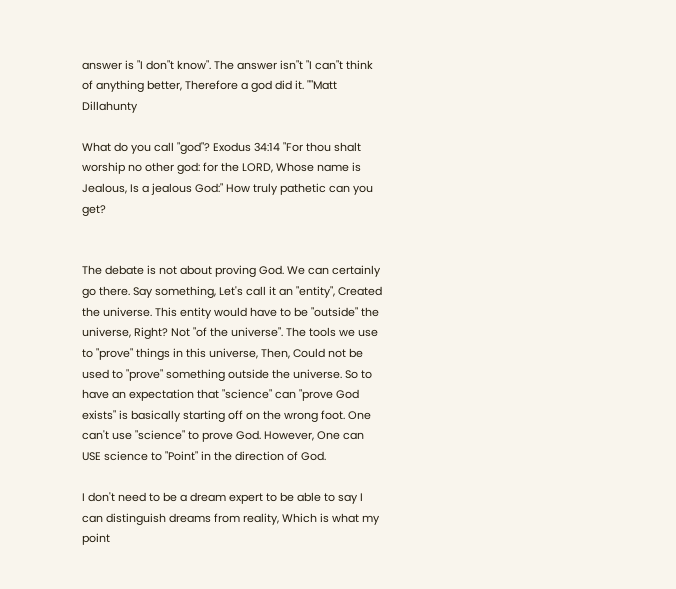answer is "I don"t know". The answer isn"t "I can"t think of anything better, Therefore a god did it. ""Matt Dillahunty

What do you call "god"? Exodus 34:14 "For thou shalt worship no other god: for the LORD, Whose name is Jealous, Is a jealous God:" How truly pathetic can you get?


The debate is not about proving God. We can certainly go there. Say something, Let's call it an "entity", Created the universe. This entity would have to be "outside" the universe, Right? Not "of the universe". The tools we use to "prove" things in this universe, Then, Could not be used to "prove" something outside the universe. So to have an expectation that "science" can "prove God exists" is basically starting off on the wrong foot. One can't use "science" to prove God. However, One can USE science to "Point" in the direction of God.

I don't need to be a dream expert to be able to say I can distinguish dreams from reality, Which is what my point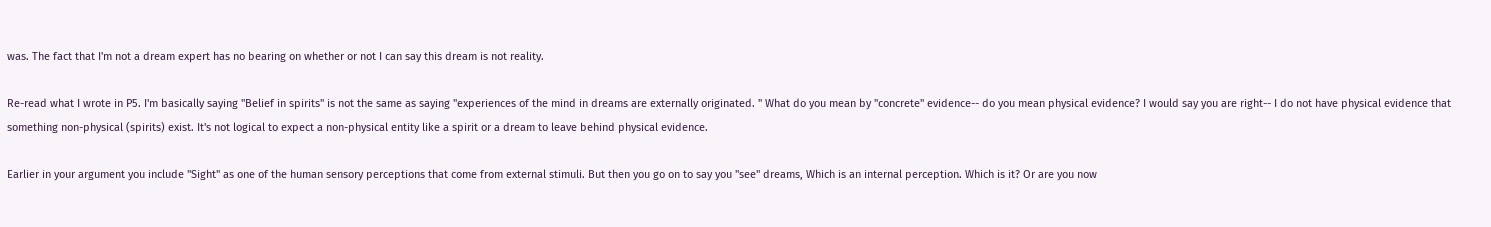was. The fact that I'm not a dream expert has no bearing on whether or not I can say this dream is not reality.

Re-read what I wrote in P5. I'm basically saying "Belief in spirits" is not the same as saying "experiences of the mind in dreams are externally originated. " What do you mean by "concrete" evidence-- do you mean physical evidence? I would say you are right-- I do not have physical evidence that something non-physical (spirits) exist. It's not logical to expect a non-physical entity like a spirit or a dream to leave behind physical evidence.

Earlier in your argument you include "Sight" as one of the human sensory perceptions that come from external stimuli. But then you go on to say you "see" dreams, Which is an internal perception. Which is it? Or are you now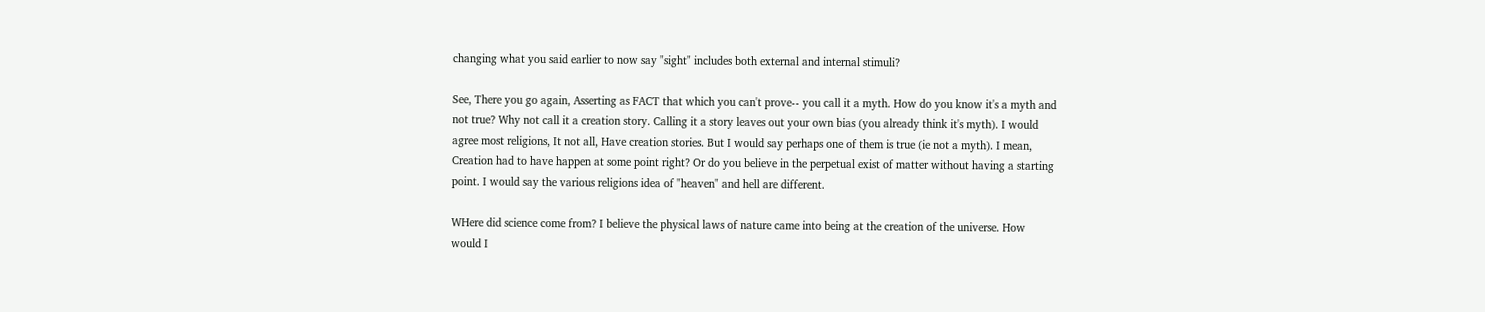changing what you said earlier to now say "sight" includes both external and internal stimuli?

See, There you go again, Asserting as FACT that which you can't prove-- you call it a myth. How do you know it's a myth and not true? Why not call it a creation story. Calling it a story leaves out your own bias (you already think it's myth). I would agree most religions, It not all, Have creation stories. But I would say perhaps one of them is true (ie not a myth). I mean, Creation had to have happen at some point right? Or do you believe in the perpetual exist of matter without having a starting point. I would say the various religions idea of "heaven" and hell are different.

WHere did science come from? I believe the physical laws of nature came into being at the creation of the universe. How would I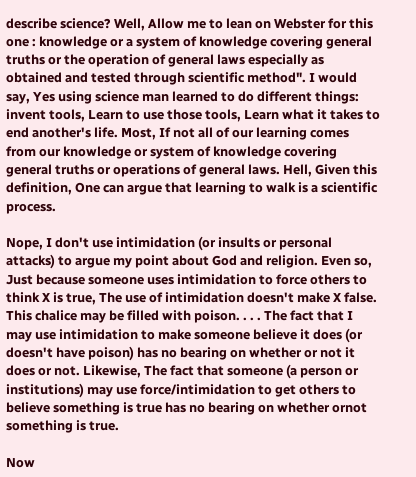describe science? Well, Allow me to lean on Webster for this one : knowledge or a system of knowledge covering general truths or the operation of general laws especially as obtained and tested through scientific method". I would say, Yes using science man learned to do different things: invent tools, Learn to use those tools, Learn what it takes to end another's life. Most, If not all of our learning comes from our knowledge or system of knowledge covering general truths or operations of general laws. Hell, Given this definition, One can argue that learning to walk is a scientific process.

Nope, I don't use intimidation (or insults or personal attacks) to argue my point about God and religion. Even so, Just because someone uses intimidation to force others to think X is true, The use of intimidation doesn't make X false. This chalice may be filled with poison. . . . The fact that I may use intimidation to make someone believe it does (or doesn't have poison) has no bearing on whether or not it does or not. Likewise, The fact that someone (a person or institutions) may use force/intimidation to get others to believe something is true has no bearing on whether ornot something is true.

Now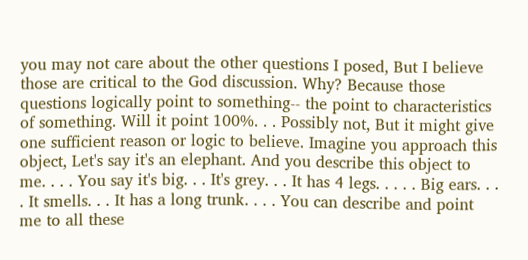you may not care about the other questions I posed, But I believe those are critical to the God discussion. Why? Because those questions logically point to something-- the point to characteristics of something. Will it point 100%. . . Possibly not, But it might give one sufficient reason or logic to believe. Imagine you approach this object, Let's say it's an elephant. And you describe this object to me. . . . You say it's big. . . It's grey. . . It has 4 legs. . . . . Big ears. . . . It smells. . . It has a long trunk. . . . You can describe and point me to all these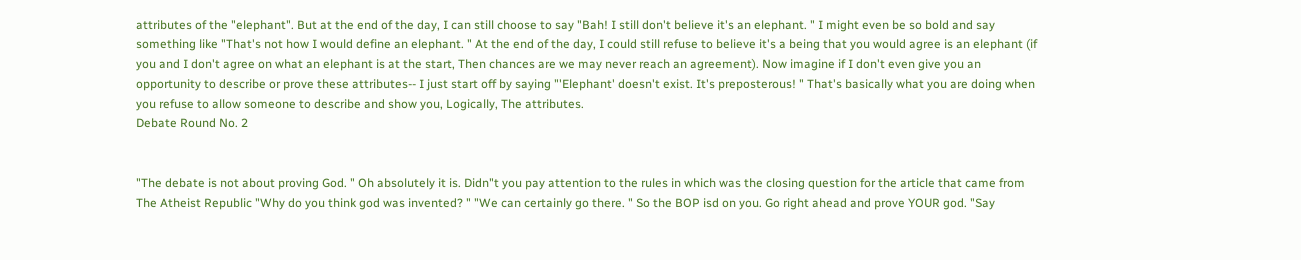attributes of the "elephant". But at the end of the day, I can still choose to say "Bah! I still don't believe it's an elephant. " I might even be so bold and say something like "That's not how I would define an elephant. " At the end of the day, I could still refuse to believe it's a being that you would agree is an elephant (if you and I don't agree on what an elephant is at the start, Then chances are we may never reach an agreement). Now imagine if I don't even give you an opportunity to describe or prove these attributes-- I just start off by saying "'Elephant' doesn't exist. It's preposterous! " That's basically what you are doing when you refuse to allow someone to describe and show you, Logically, The attributes.
Debate Round No. 2


"The debate is not about proving God. " Oh absolutely it is. Didn"t you pay attention to the rules in which was the closing question for the article that came from The Atheist Republic "Why do you think god was invented? " "We can certainly go there. " So the BOP isd on you. Go right ahead and prove YOUR god. "Say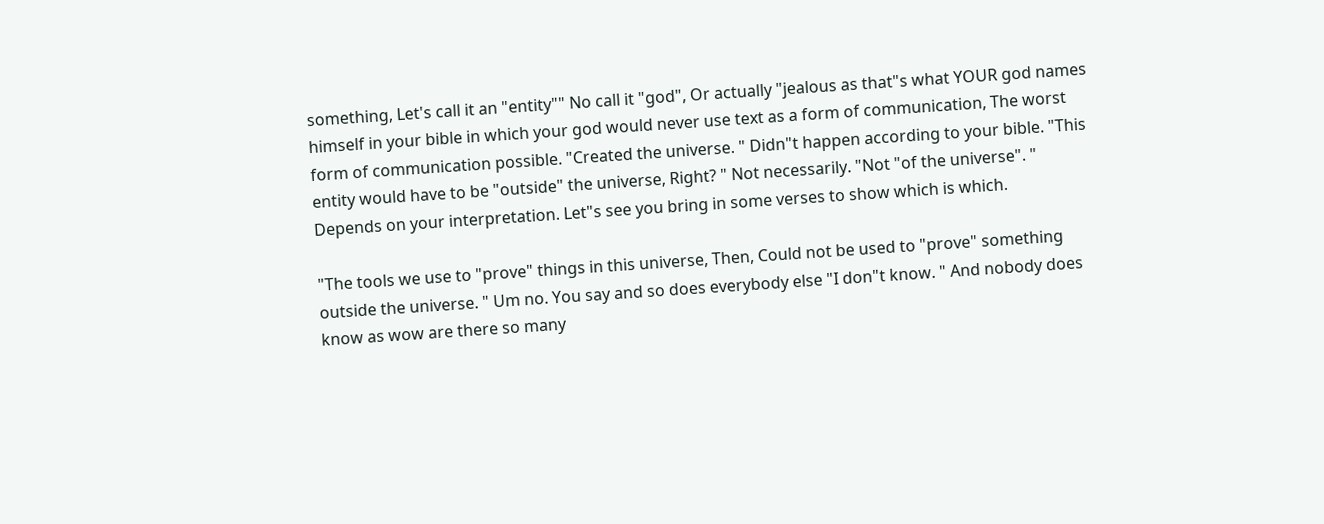something, Let's call it an "entity"" No call it "god", Or actually "jealous as that"s what YOUR god names himself in your bible in which your god would never use text as a form of communication, The worst form of communication possible. "Created the universe. " Didn"t happen according to your bible. "This entity would have to be "outside" the universe, Right? " Not necessarily. "Not "of the universe". " Depends on your interpretation. Let"s see you bring in some verses to show which is which.

"The tools we use to "prove" things in this universe, Then, Could not be used to "prove" something outside the universe. " Um no. You say and so does everybody else "I don"t know. " And nobody does know as wow are there so many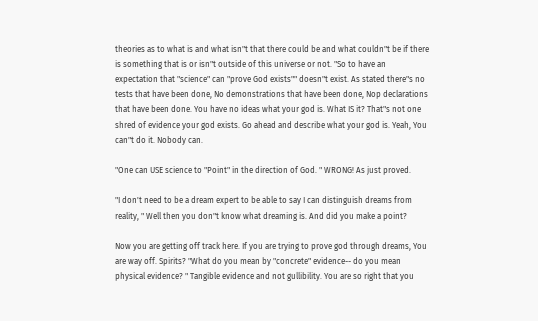theories as to what is and what isn"t that there could be and what couldn"t be if there is something that is or isn"t outside of this universe or not. "So to have an expectation that "science" can "prove God exists"" doesn"t exist. As stated there"s no tests that have been done, No demonstrations that have been done, Nop declarations that have been done. You have no ideas what your god is. What IS it? That"s not one shred of evidence your god exists. Go ahead and describe what your god is. Yeah, You can"t do it. Nobody can.

"One can USE science to "Point" in the direction of God. " WRONG! As just proved.

"I don't need to be a dream expert to be able to say I can distinguish dreams from reality, " Well then you don"t know what dreaming is. And did you make a point?

Now you are getting off track here. If you are trying to prove god through dreams, You are way off. Spirits? "What do you mean by "concrete" evidence-- do you mean physical evidence? " Tangible evidence and not gullibility. You are so right that you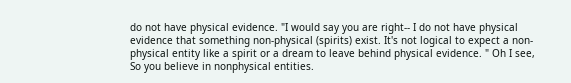do not have physical evidence. "I would say you are right-- I do not have physical evidence that something non-physical (spirits) exist. It's not logical to expect a non-physical entity like a spirit or a dream to leave behind physical evidence. " Oh I see, So you believe in nonphysical entities.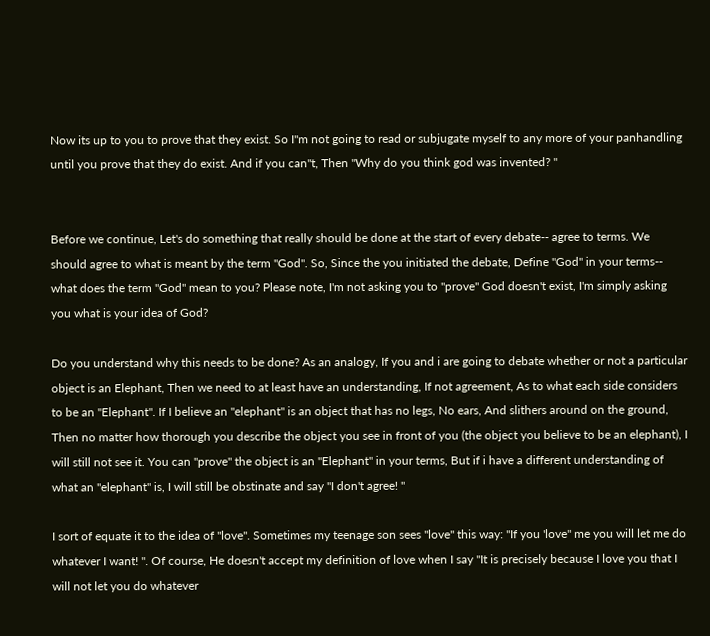Now its up to you to prove that they exist. So I"m not going to read or subjugate myself to any more of your panhandling until you prove that they do exist. And if you can"t, Then "Why do you think god was invented? "


Before we continue, Let's do something that really should be done at the start of every debate-- agree to terms. We should agree to what is meant by the term "God". So, Since the you initiated the debate, Define "God" in your terms-- what does the term "God" mean to you? Please note, I'm not asking you to "prove" God doesn't exist, I'm simply asking you what is your idea of God?

Do you understand why this needs to be done? As an analogy, If you and i are going to debate whether or not a particular object is an Elephant, Then we need to at least have an understanding, If not agreement, As to what each side considers to be an "Elephant". If I believe an "elephant" is an object that has no legs, No ears, And slithers around on the ground, Then no matter how thorough you describe the object you see in front of you (the object you believe to be an elephant), I will still not see it. You can "prove" the object is an "Elephant" in your terms, But if i have a different understanding of what an "elephant" is, I will still be obstinate and say "I don't agree! "

I sort of equate it to the idea of "love". Sometimes my teenage son sees "love" this way: "If you 'love" me you will let me do whatever I want! ". Of course, He doesn't accept my definition of love when I say "It is precisely because I love you that I will not let you do whatever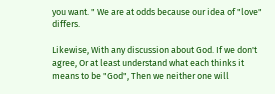you want. " We are at odds because our idea of "love" differs.

Likewise, With any discussion about God. If we don't agree, Or at least understand what each thinks it means to be "God", Then we neither one will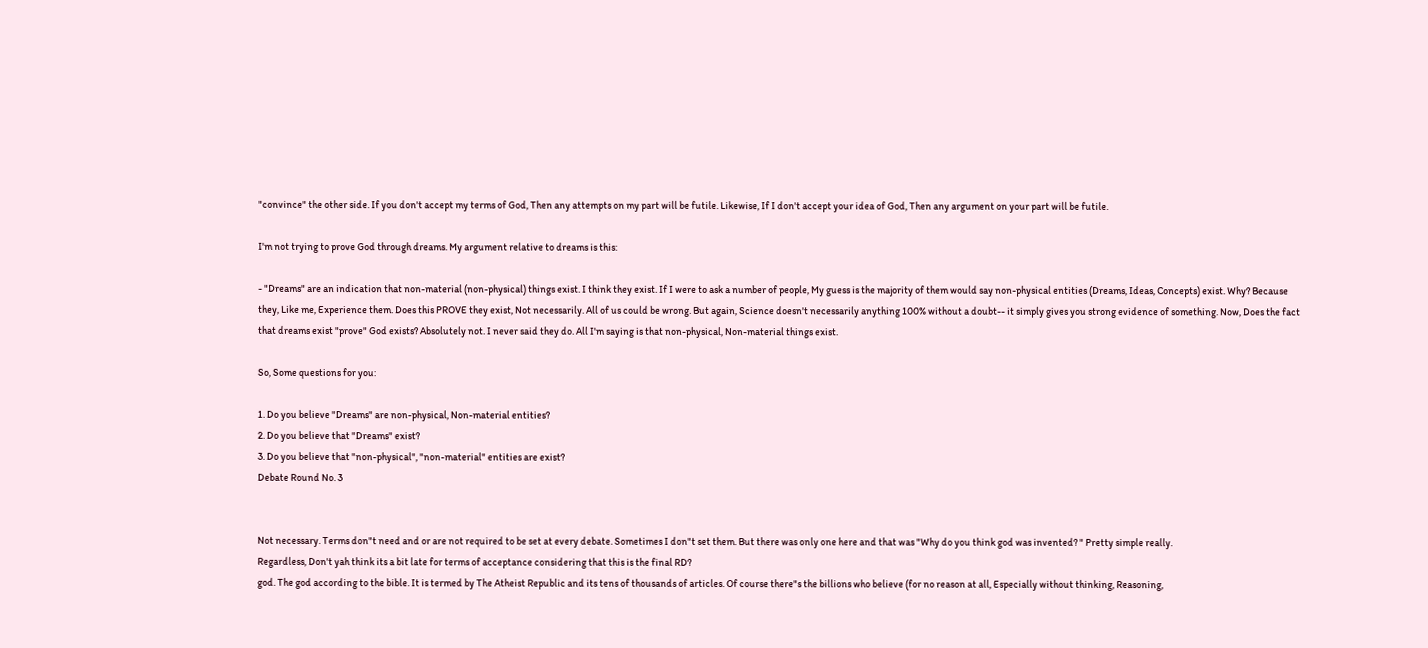"convince" the other side. If you don't accept my terms of God, Then any attempts on my part will be futile. Likewise, If I don't accept your idea of God, Then any argument on your part will be futile.

I'm not trying to prove God through dreams. My argument relative to dreams is this:

- "Dreams" are an indication that non-material (non-physical) things exist. I think they exist. If I were to ask a number of people, My guess is the majority of them would say non-physical entities (Dreams, Ideas, Concepts) exist. Why? Because they, Like me, Experience them. Does this PROVE they exist, Not necessarily. All of us could be wrong. But again, Science doesn't necessarily anything 100% without a doubt-- it simply gives you strong evidence of something. Now, Does the fact that dreams exist "prove" God exists? Absolutely not. I never said they do. All I'm saying is that non-physical, Non-material things exist.

So, Some questions for you:

1. Do you believe "Dreams" are non-physical, Non-material entities?
2. Do you believe that "Dreams" exist?
3. Do you believe that "non-physical", "non-material" entities are exist?
Debate Round No. 3


Not necessary. Terms don"t need and or are not required to be set at every debate. Sometimes I don"t set them. But there was only one here and that was "Why do you think god was invented? " Pretty simple really.
Regardless, Don't yah think its a bit late for terms of acceptance considering that this is the final RD?
god. The god according to the bible. It is termed by The Atheist Republic and its tens of thousands of articles. Of course there"s the billions who believe (for no reason at all, Especially without thinking, Reasoning,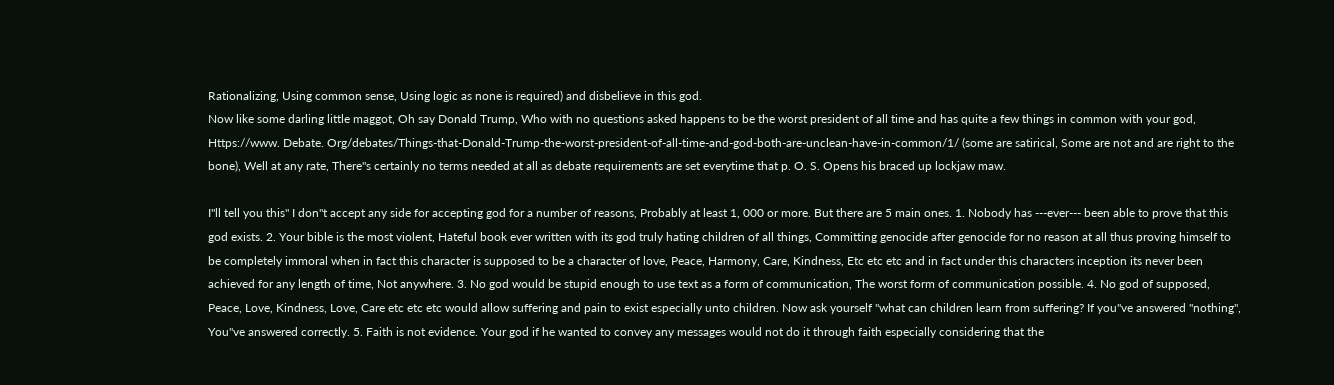Rationalizing, Using common sense, Using logic as none is required) and disbelieve in this god.
Now like some darling little maggot, Oh say Donald Trump, Who with no questions asked happens to be the worst president of all time and has quite a few things in common with your god, Https://www. Debate. Org/debates/Things-that-Donald-Trump-the-worst-president-of-all-time-and-god-both-are-unclean-have-in-common/1/ (some are satirical, Some are not and are right to the bone), Well at any rate, There"s certainly no terms needed at all as debate requirements are set everytime that p. O. S. Opens his braced up lockjaw maw.

I"ll tell you this" I don"t accept any side for accepting god for a number of reasons, Probably at least 1, 000 or more. But there are 5 main ones. 1. Nobody has ---ever--- been able to prove that this god exists. 2. Your bible is the most violent, Hateful book ever written with its god truly hating children of all things, Committing genocide after genocide for no reason at all thus proving himself to be completely immoral when in fact this character is supposed to be a character of love, Peace, Harmony, Care, Kindness, Etc etc etc and in fact under this characters inception its never been achieved for any length of time, Not anywhere. 3. No god would be stupid enough to use text as a form of communication, The worst form of communication possible. 4. No god of supposed, Peace, Love, Kindness, Love, Care etc etc etc would allow suffering and pain to exist especially unto children. Now ask yourself "what can children learn from suffering? If you"ve answered "nothing", You"ve answered correctly. 5. Faith is not evidence. Your god if he wanted to convey any messages would not do it through faith especially considering that the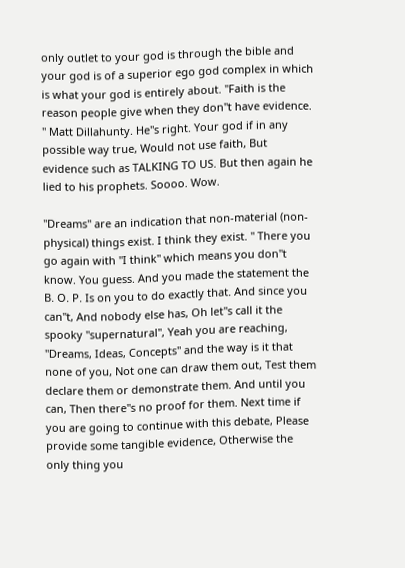only outlet to your god is through the bible and your god is of a superior ego god complex in which is what your god is entirely about. "Faith is the reason people give when they don"t have evidence. " Matt Dillahunty. He"s right. Your god if in any possible way true, Would not use faith, But evidence such as TALKING TO US. But then again he lied to his prophets. Soooo. Wow.

"Dreams" are an indication that non-material (non-physical) things exist. I think they exist. " There you go again with "I think" which means you don"t know. You guess. And you made the statement the B. O. P. Is on you to do exactly that. And since you can"t, And nobody else has, Oh let"s call it the spooky "supernatural", Yeah you are reaching, "Dreams, Ideas, Concepts" and the way is it that none of you, Not one can draw them out, Test them declare them or demonstrate them. And until you can, Then there"s no proof for them. Next time if you are going to continue with this debate, Please provide some tangible evidence, Otherwise the only thing you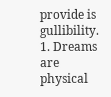provide is gullibility.
1. Dreams are physical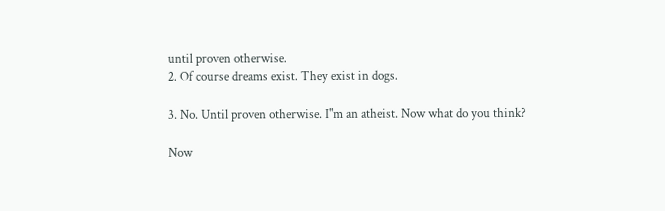until proven otherwise.
2. Of course dreams exist. They exist in dogs.

3. No. Until proven otherwise. I"m an atheist. Now what do you think?

Now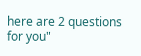here are 2 questions for you"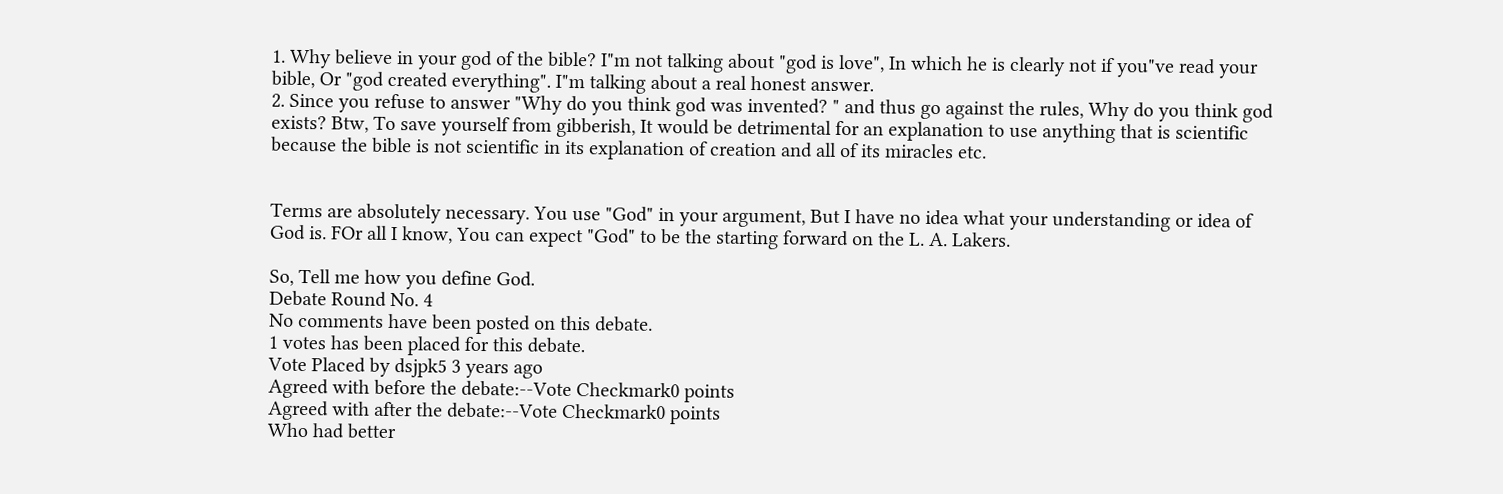1. Why believe in your god of the bible? I"m not talking about "god is love", In which he is clearly not if you"ve read your bible, Or "god created everything". I"m talking about a real honest answer.
2. Since you refuse to answer "Why do you think god was invented? " and thus go against the rules, Why do you think god exists? Btw, To save yourself from gibberish, It would be detrimental for an explanation to use anything that is scientific because the bible is not scientific in its explanation of creation and all of its miracles etc.


Terms are absolutely necessary. You use "God" in your argument, But I have no idea what your understanding or idea of God is. FOr all I know, You can expect "God" to be the starting forward on the L. A. Lakers.

So, Tell me how you define God.
Debate Round No. 4
No comments have been posted on this debate.
1 votes has been placed for this debate.
Vote Placed by dsjpk5 3 years ago
Agreed with before the debate:--Vote Checkmark0 points
Agreed with after the debate:--Vote Checkmark0 points
Who had better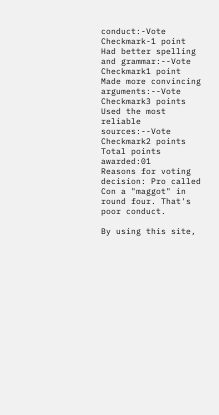conduct:-Vote Checkmark-1 point
Had better spelling and grammar:--Vote Checkmark1 point
Made more convincing arguments:--Vote Checkmark3 points
Used the most reliable sources:--Vote Checkmark2 points
Total points awarded:01
Reasons for voting decision: Pro called Con a "maggot" in round four. That's poor conduct.

By using this site,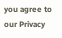you agree to our Privacy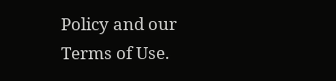Policy and our Terms of Use.